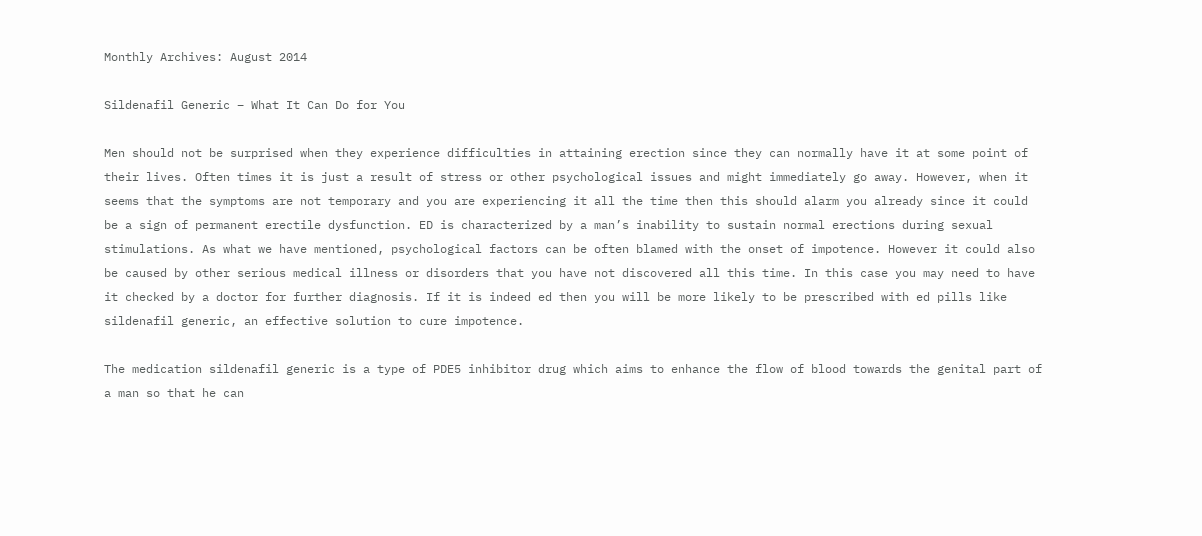Monthly Archives: August 2014

Sildenafil Generic – What It Can Do for You

Men should not be surprised when they experience difficulties in attaining erection since they can normally have it at some point of their lives. Often times it is just a result of stress or other psychological issues and might immediately go away. However, when it seems that the symptoms are not temporary and you are experiencing it all the time then this should alarm you already since it could be a sign of permanent erectile dysfunction. ED is characterized by a man’s inability to sustain normal erections during sexual stimulations. As what we have mentioned, psychological factors can be often blamed with the onset of impotence. However it could also be caused by other serious medical illness or disorders that you have not discovered all this time. In this case you may need to have it checked by a doctor for further diagnosis. If it is indeed ed then you will be more likely to be prescribed with ed pills like sildenafil generic, an effective solution to cure impotence.

The medication sildenafil generic is a type of PDE5 inhibitor drug which aims to enhance the flow of blood towards the genital part of a man so that he can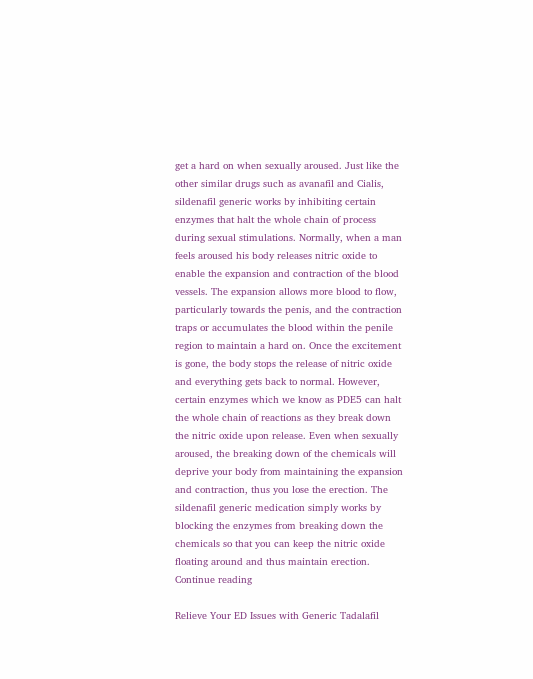get a hard on when sexually aroused. Just like the other similar drugs such as avanafil and Cialis, sildenafil generic works by inhibiting certain enzymes that halt the whole chain of process during sexual stimulations. Normally, when a man feels aroused his body releases nitric oxide to enable the expansion and contraction of the blood vessels. The expansion allows more blood to flow, particularly towards the penis, and the contraction traps or accumulates the blood within the penile region to maintain a hard on. Once the excitement is gone, the body stops the release of nitric oxide and everything gets back to normal. However, certain enzymes which we know as PDE5 can halt the whole chain of reactions as they break down the nitric oxide upon release. Even when sexually aroused, the breaking down of the chemicals will deprive your body from maintaining the expansion and contraction, thus you lose the erection. The sildenafil generic medication simply works by blocking the enzymes from breaking down the chemicals so that you can keep the nitric oxide floating around and thus maintain erection. Continue reading

Relieve Your ED Issues with Generic Tadalafil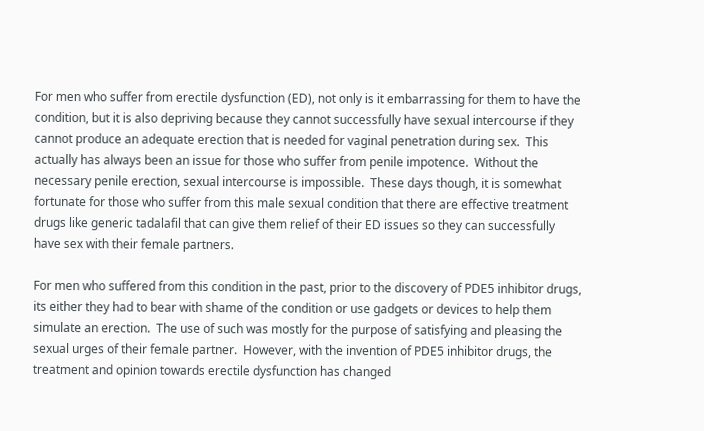For men who suffer from erectile dysfunction (ED), not only is it embarrassing for them to have the condition, but it is also depriving because they cannot successfully have sexual intercourse if they cannot produce an adequate erection that is needed for vaginal penetration during sex.  This actually has always been an issue for those who suffer from penile impotence.  Without the necessary penile erection, sexual intercourse is impossible.  These days though, it is somewhat fortunate for those who suffer from this male sexual condition that there are effective treatment drugs like generic tadalafil that can give them relief of their ED issues so they can successfully have sex with their female partners.

For men who suffered from this condition in the past, prior to the discovery of PDE5 inhibitor drugs, its either they had to bear with shame of the condition or use gadgets or devices to help them simulate an erection.  The use of such was mostly for the purpose of satisfying and pleasing the sexual urges of their female partner.  However, with the invention of PDE5 inhibitor drugs, the treatment and opinion towards erectile dysfunction has changed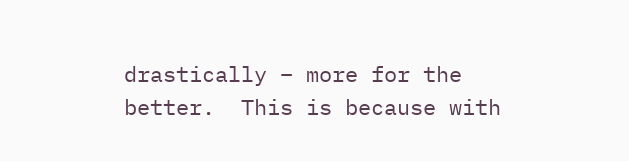drastically – more for the better.  This is because with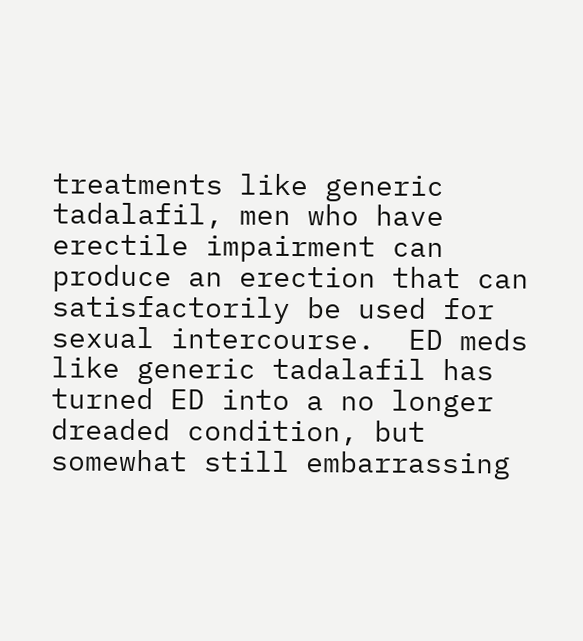treatments like generic tadalafil, men who have erectile impairment can produce an erection that can satisfactorily be used for sexual intercourse.  ED meds like generic tadalafil has turned ED into a no longer dreaded condition, but somewhat still embarrassing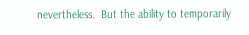nevertheless.  But the ability to temporarily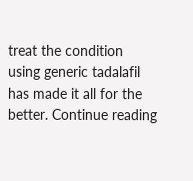treat the condition using generic tadalafil has made it all for the better. Continue reading